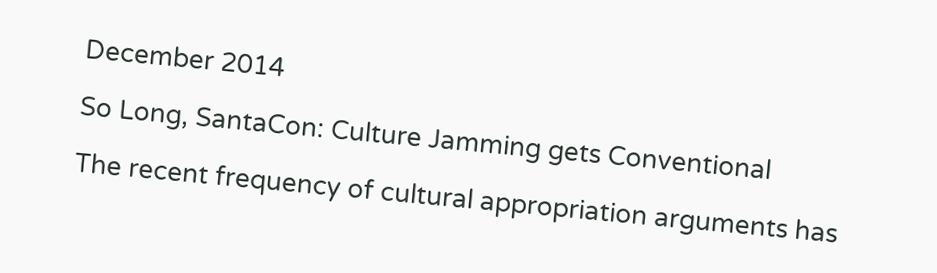December 2014

So Long, SantaCon: Culture Jamming gets Conventional

The recent frequency of cultural appropriation arguments has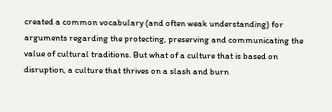created a common vocabulary (and often weak understanding) for arguments regarding the protecting, preserving and communicating the value of cultural traditions. But what of a culture that is based on disruption, a culture that thrives on a slash and burn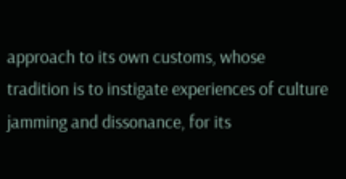approach to its own customs, whose tradition is to instigate experiences of culture jamming and dissonance, for its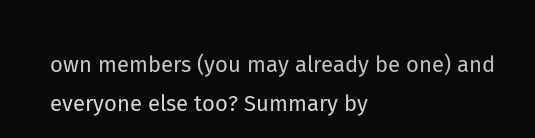own members (you may already be one) and everyone else too? Summary by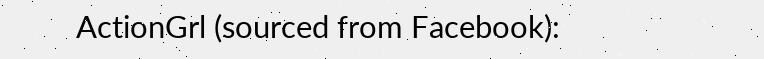ActionGrl (sourced from Facebook):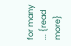for many ... {read more}